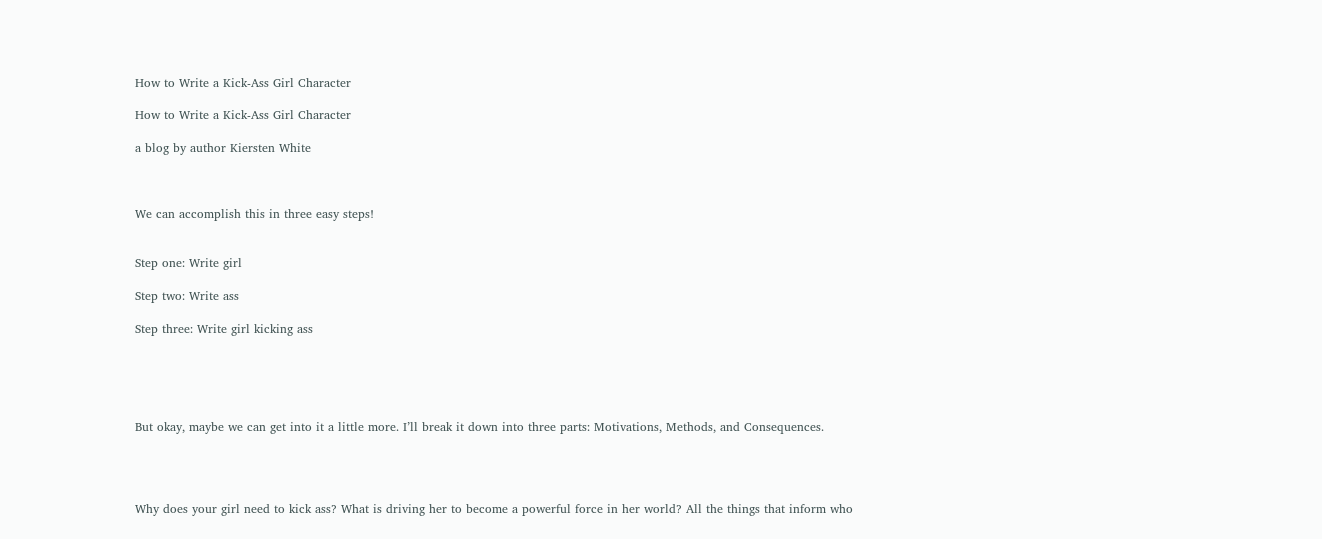How to Write a Kick-Ass Girl Character

How to Write a Kick-Ass Girl Character

a blog by author Kiersten White



We can accomplish this in three easy steps!


Step one: Write girl

Step two: Write ass

Step three: Write girl kicking ass





But okay, maybe we can get into it a little more. I’ll break it down into three parts: Motivations, Methods, and Consequences.




Why does your girl need to kick ass? What is driving her to become a powerful force in her world? All the things that inform who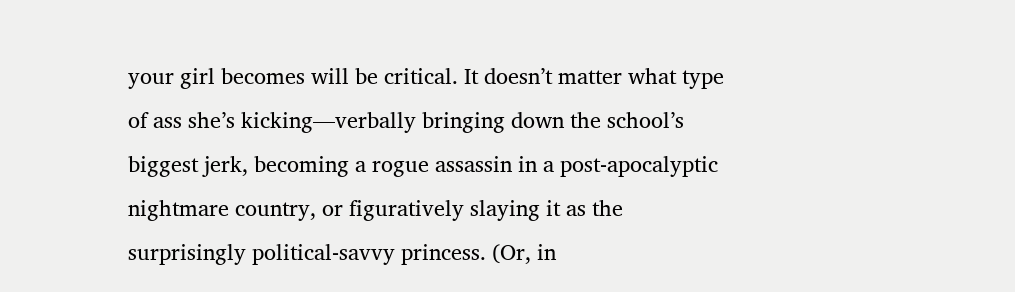your girl becomes will be critical. It doesn’t matter what type of ass she’s kicking—verbally bringing down the school’s biggest jerk, becoming a rogue assassin in a post-apocalyptic nightmare country, or figuratively slaying it as the surprisingly political-savvy princess. (Or, in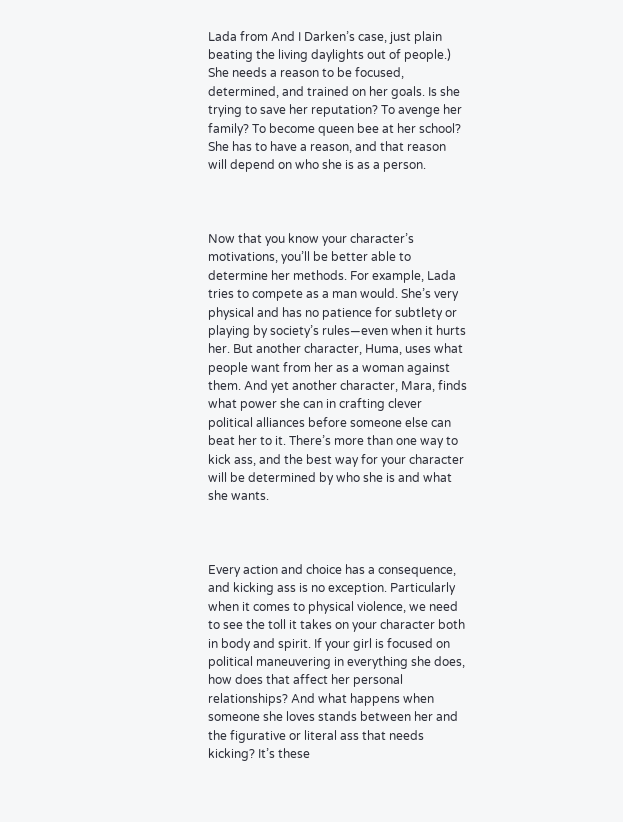Lada from And I Darken’s case, just plain beating the living daylights out of people.) She needs a reason to be focused, determined, and trained on her goals. Is she trying to save her reputation? To avenge her family? To become queen bee at her school? She has to have a reason, and that reason will depend on who she is as a person.



Now that you know your character’s motivations, you’ll be better able to determine her methods. For example, Lada tries to compete as a man would. She’s very physical and has no patience for subtlety or playing by society’s rules—even when it hurts her. But another character, Huma, uses what people want from her as a woman against them. And yet another character, Mara, finds what power she can in crafting clever political alliances before someone else can beat her to it. There’s more than one way to kick ass, and the best way for your character will be determined by who she is and what she wants.



Every action and choice has a consequence, and kicking ass is no exception. Particularly when it comes to physical violence, we need to see the toll it takes on your character both in body and spirit. If your girl is focused on political maneuvering in everything she does, how does that affect her personal relationships? And what happens when someone she loves stands between her and the figurative or literal ass that needs kicking? It’s these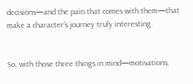decisions—and the pain that comes with them—that make a character’s journey truly interesting.


So, with those three things in mind—motivations,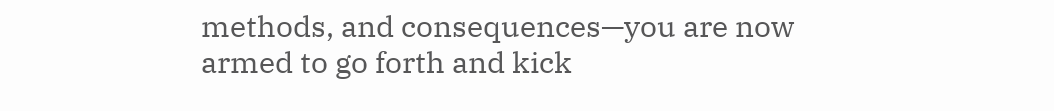methods, and consequences—you are now armed to go forth and kick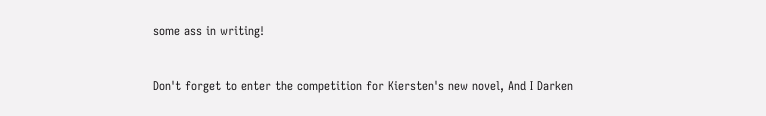some ass in writing!


Don't forget to enter the competition for Kiersten's new novel, And I Darken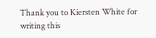Thank you to Kiersten White for writing this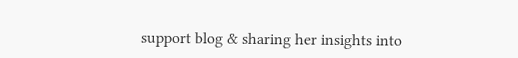support blog & sharing her insights into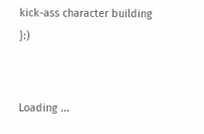kick-ass character building }:)


Loading ...